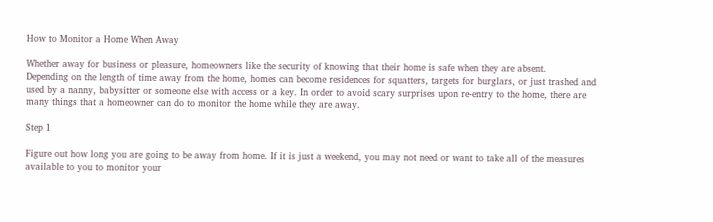How to Monitor a Home When Away

Whether away for business or pleasure, homeowners like the security of knowing that their home is safe when they are absent.
Depending on the length of time away from the home, homes can become residences for squatters, targets for burglars, or just trashed and used by a nanny, babysitter or someone else with access or a key. In order to avoid scary surprises upon re-entry to the home, there are many things that a homeowner can do to monitor the home while they are away.

Step 1

Figure out how long you are going to be away from home. If it is just a weekend, you may not need or want to take all of the measures available to you to monitor your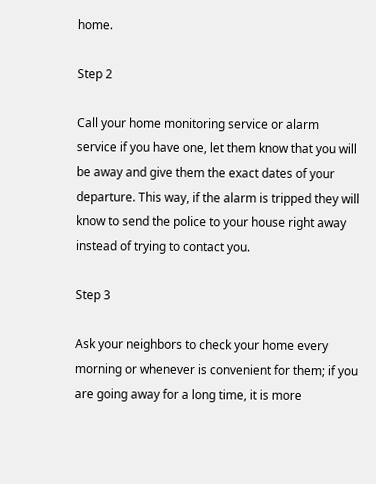home.

Step 2

Call your home monitoring service or alarm service if you have one, let them know that you will be away and give them the exact dates of your departure. This way, if the alarm is tripped they will know to send the police to your house right away instead of trying to contact you.

Step 3

Ask your neighbors to check your home every morning or whenever is convenient for them; if you are going away for a long time, it is more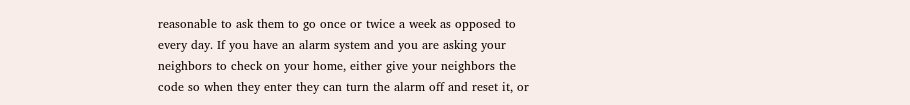reasonable to ask them to go once or twice a week as opposed to every day. If you have an alarm system and you are asking your neighbors to check on your home, either give your neighbors the code so when they enter they can turn the alarm off and reset it, or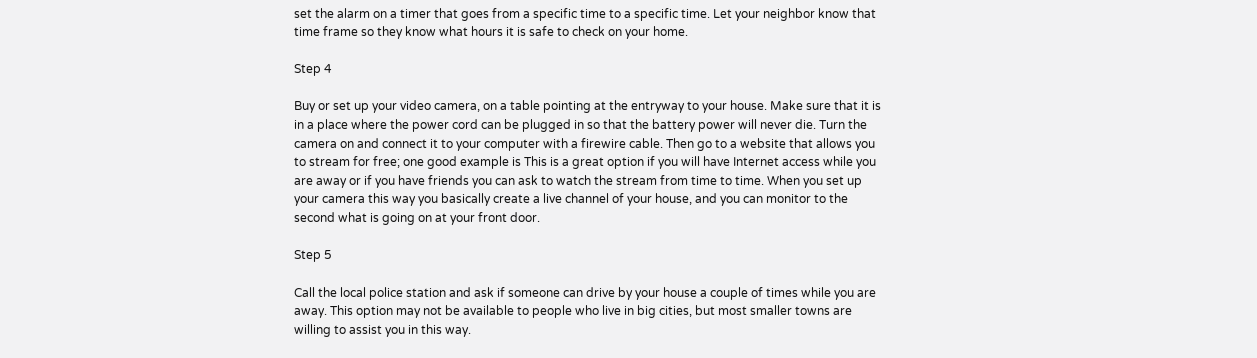set the alarm on a timer that goes from a specific time to a specific time. Let your neighbor know that time frame so they know what hours it is safe to check on your home.

Step 4

Buy or set up your video camera, on a table pointing at the entryway to your house. Make sure that it is in a place where the power cord can be plugged in so that the battery power will never die. Turn the camera on and connect it to your computer with a firewire cable. Then go to a website that allows you to stream for free; one good example is This is a great option if you will have Internet access while you are away or if you have friends you can ask to watch the stream from time to time. When you set up your camera this way you basically create a live channel of your house, and you can monitor to the second what is going on at your front door.

Step 5

Call the local police station and ask if someone can drive by your house a couple of times while you are away. This option may not be available to people who live in big cities, but most smaller towns are willing to assist you in this way.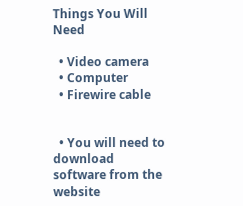Things You Will Need

  • Video camera
  • Computer
  • Firewire cable


  • You will need to download software from the website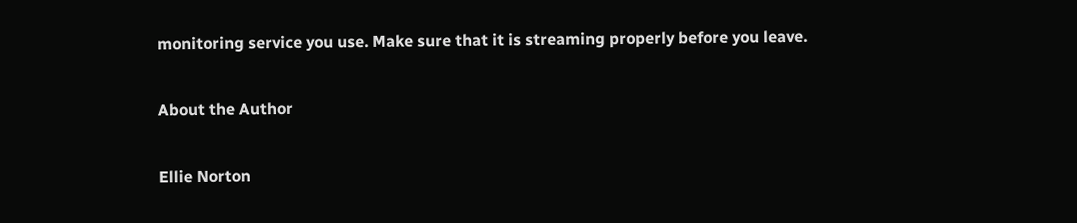monitoring service you use. Make sure that it is streaming properly before you leave.

About the Author

Ellie Norton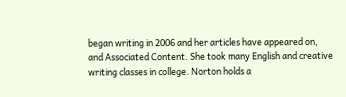began writing in 2006 and her articles have appeared on, and Associated Content. She took many English and creative writing classes in college. Norton holds a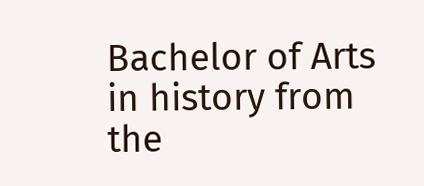Bachelor of Arts in history from the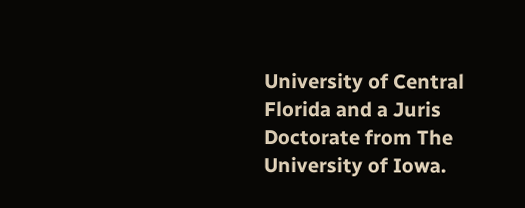University of Central Florida and a Juris Doctorate from The University of Iowa.